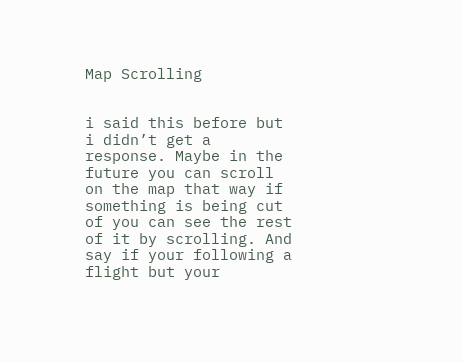Map Scrolling


i said this before but i didn’t get a response. Maybe in the future you can scroll on the map that way if something is being cut of you can see the rest of it by scrolling. And say if your following a flight but your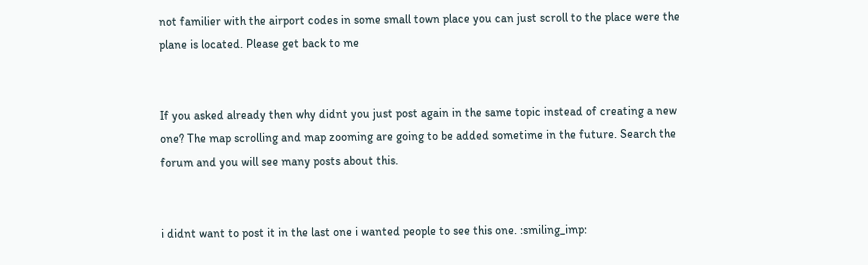not familier with the airport codes in some small town place you can just scroll to the place were the plane is located. Please get back to me


If you asked already then why didnt you just post again in the same topic instead of creating a new one? The map scrolling and map zooming are going to be added sometime in the future. Search the forum and you will see many posts about this.


i didnt want to post it in the last one i wanted people to see this one. :smiling_imp: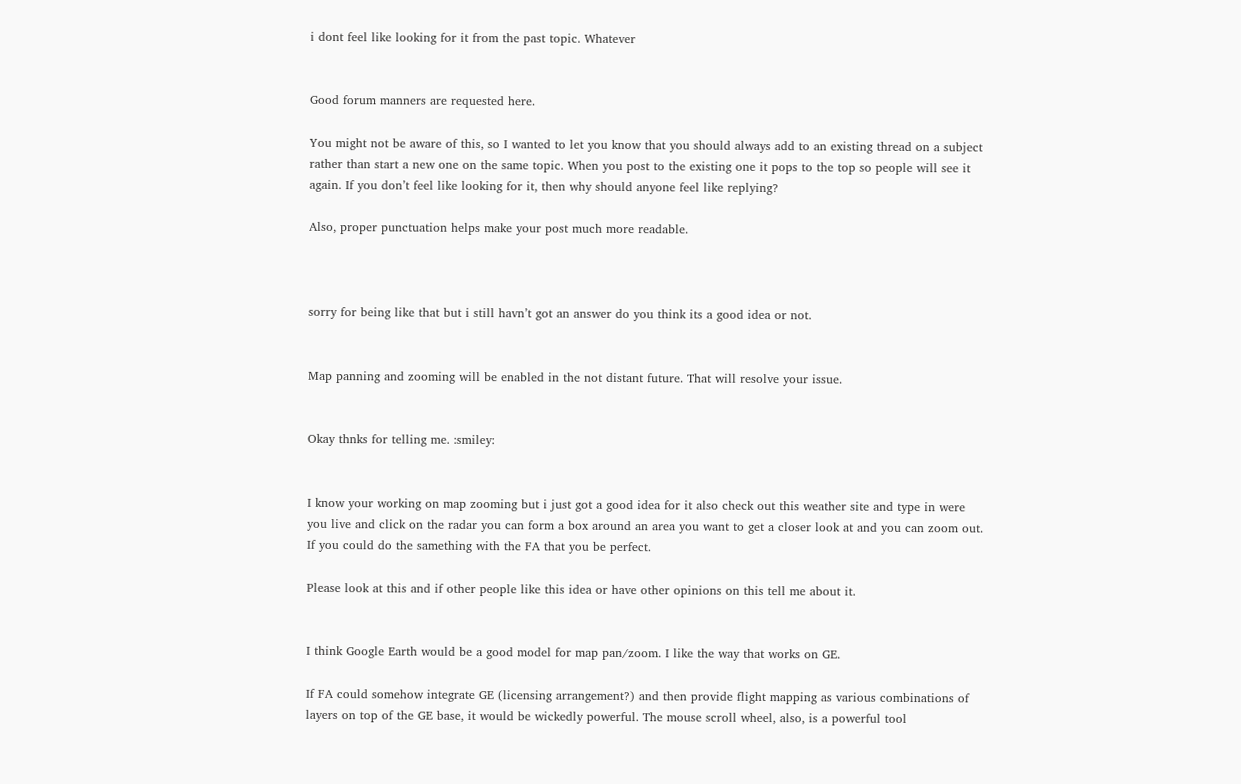i dont feel like looking for it from the past topic. Whatever


Good forum manners are requested here.

You might not be aware of this, so I wanted to let you know that you should always add to an existing thread on a subject rather than start a new one on the same topic. When you post to the existing one it pops to the top so people will see it again. If you don’t feel like looking for it, then why should anyone feel like replying?

Also, proper punctuation helps make your post much more readable.



sorry for being like that but i still havn’t got an answer do you think its a good idea or not.


Map panning and zooming will be enabled in the not distant future. That will resolve your issue.


Okay thnks for telling me. :smiley:


I know your working on map zooming but i just got a good idea for it also check out this weather site and type in were you live and click on the radar you can form a box around an area you want to get a closer look at and you can zoom out. If you could do the samething with the FA that you be perfect.

Please look at this and if other people like this idea or have other opinions on this tell me about it.


I think Google Earth would be a good model for map pan/zoom. I like the way that works on GE.

If FA could somehow integrate GE (licensing arrangement?) and then provide flight mapping as various combinations of layers on top of the GE base, it would be wickedly powerful. The mouse scroll wheel, also, is a powerful tool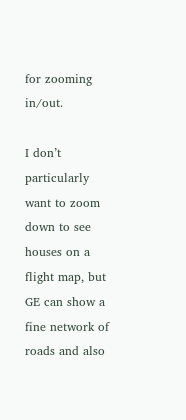for zooming in/out.

I don’t particularly want to zoom down to see houses on a flight map, but GE can show a fine network of roads and also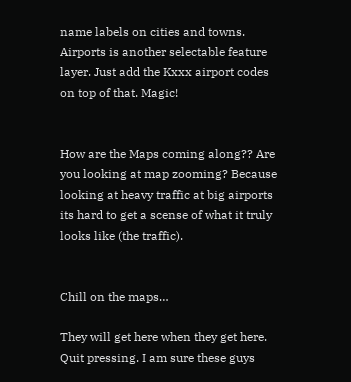name labels on cities and towns. Airports is another selectable feature layer. Just add the Kxxx airport codes on top of that. Magic!


How are the Maps coming along?? Are you looking at map zooming? Because looking at heavy traffic at big airports its hard to get a scense of what it truly looks like (the traffic).


Chill on the maps…

They will get here when they get here. Quit pressing. I am sure these guys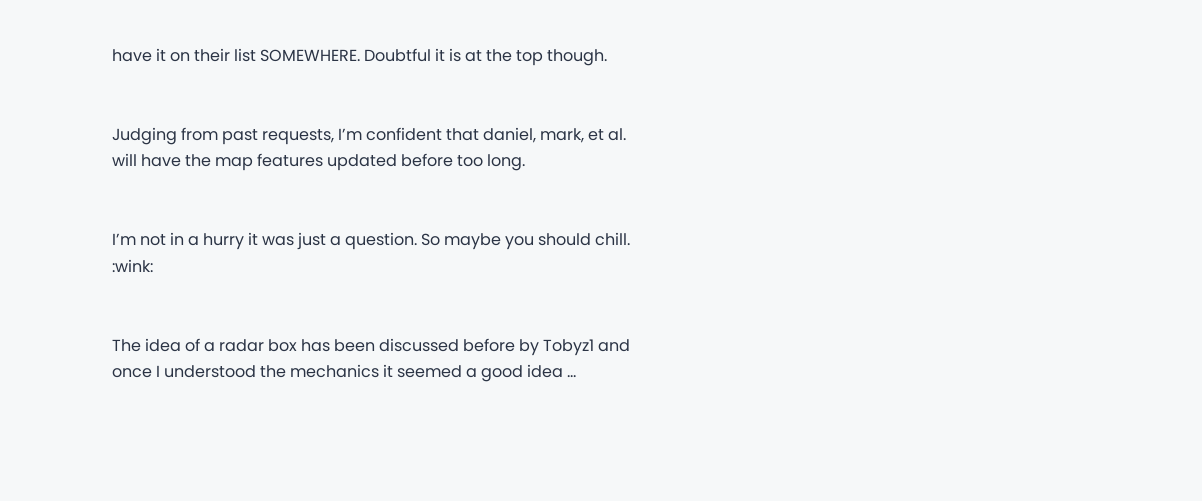have it on their list SOMEWHERE. Doubtful it is at the top though.


Judging from past requests, I’m confident that daniel, mark, et al. will have the map features updated before too long.


I’m not in a hurry it was just a question. So maybe you should chill. :wink:


The idea of a radar box has been discussed before by Tobyz1 and once I understood the mechanics it seemed a good idea …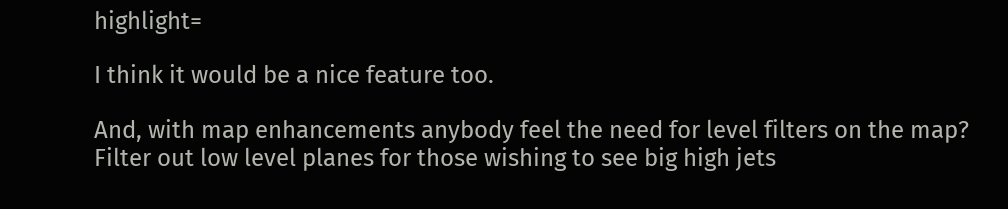highlight=

I think it would be a nice feature too.

And, with map enhancements anybody feel the need for level filters on the map?
Filter out low level planes for those wishing to see big high jets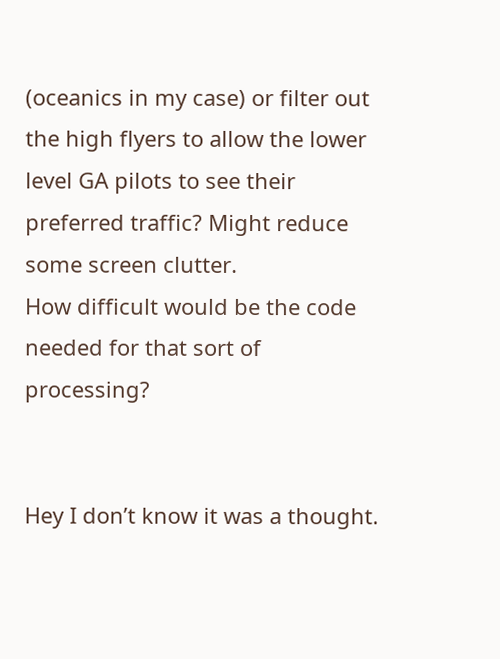(oceanics in my case) or filter out the high flyers to allow the lower level GA pilots to see their preferred traffic? Might reduce some screen clutter.
How difficult would be the code needed for that sort of processing?


Hey I don’t know it was a thought.